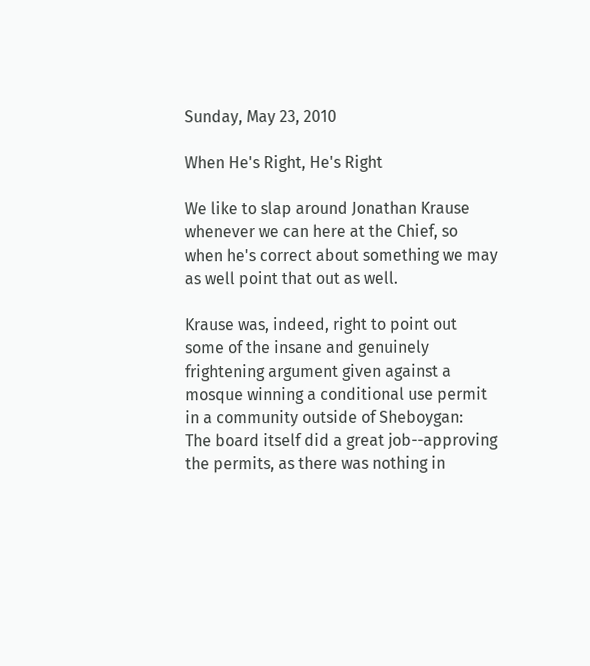Sunday, May 23, 2010

When He's Right, He's Right

We like to slap around Jonathan Krause whenever we can here at the Chief, so when he's correct about something we may as well point that out as well.

Krause was, indeed, right to point out some of the insane and genuinely frightening argument given against a mosque winning a conditional use permit in a community outside of Sheboygan:
The board itself did a great job--approving the permits, as there was nothing in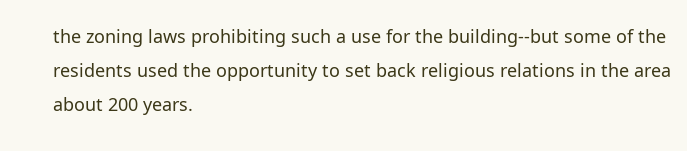the zoning laws prohibiting such a use for the building--but some of the residents used the opportunity to set back religious relations in the area about 200 years.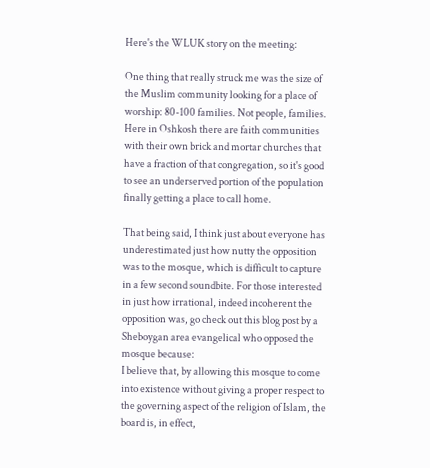Here's the WLUK story on the meeting:

One thing that really struck me was the size of the Muslim community looking for a place of worship: 80-100 families. Not people, families. Here in Oshkosh there are faith communities with their own brick and mortar churches that have a fraction of that congregation, so it's good to see an underserved portion of the population finally getting a place to call home.

That being said, I think just about everyone has underestimated just how nutty the opposition was to the mosque, which is difficult to capture in a few second soundbite. For those interested in just how irrational, indeed incoherent the opposition was, go check out this blog post by a Sheboygan area evangelical who opposed the mosque because:
I believe that, by allowing this mosque to come into existence without giving a proper respect to the governing aspect of the religion of Islam, the board is, in effect,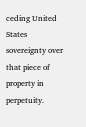ceding United States sovereignty over that piece of property in perpetuity.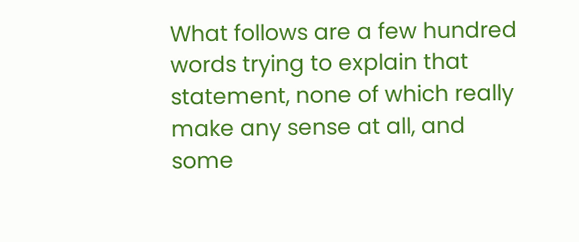What follows are a few hundred words trying to explain that statement, none of which really make any sense at all, and some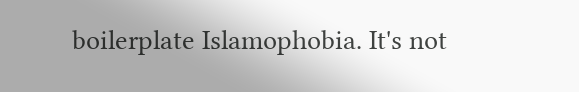boilerplate Islamophobia. It's not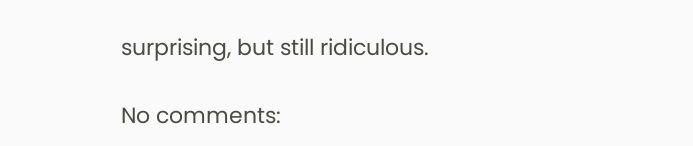surprising, but still ridiculous.

No comments: